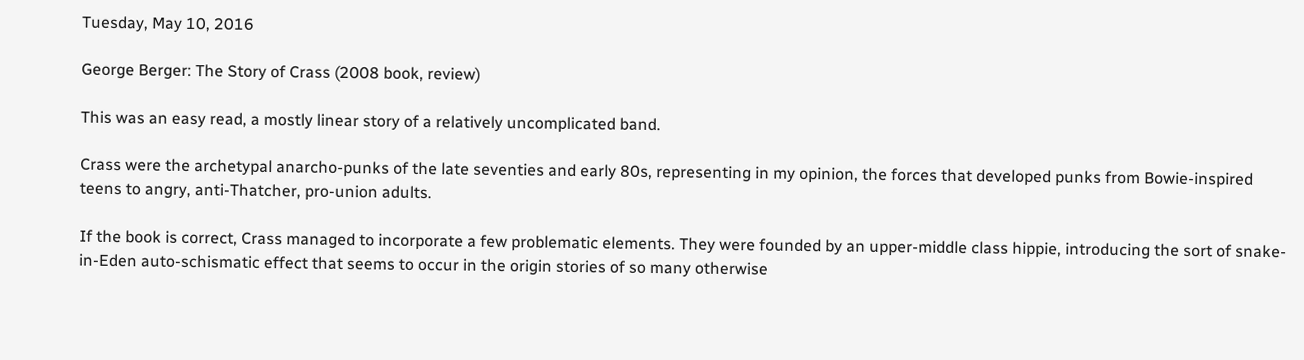Tuesday, May 10, 2016

George Berger: The Story of Crass (2008 book, review)

This was an easy read, a mostly linear story of a relatively uncomplicated band.

Crass were the archetypal anarcho-punks of the late seventies and early 80s, representing in my opinion, the forces that developed punks from Bowie-inspired teens to angry, anti-Thatcher, pro-union adults.

If the book is correct, Crass managed to incorporate a few problematic elements. They were founded by an upper-middle class hippie, introducing the sort of snake-in-Eden auto-schismatic effect that seems to occur in the origin stories of so many otherwise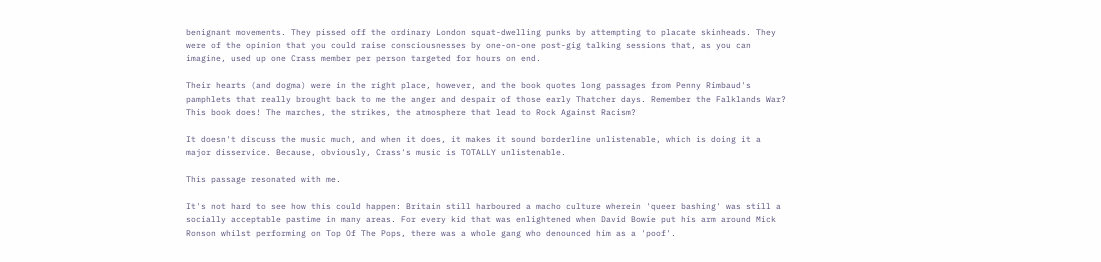benignant movements. They pissed off the ordinary London squat-dwelling punks by attempting to placate skinheads. They were of the opinion that you could raise consciousnesses by one-on-one post-gig talking sessions that, as you can imagine, used up one Crass member per person targeted for hours on end.

Their hearts (and dogma) were in the right place, however, and the book quotes long passages from Penny Rimbaud's pamphlets that really brought back to me the anger and despair of those early Thatcher days. Remember the Falklands War? This book does! The marches, the strikes, the atmosphere that lead to Rock Against Racism?

It doesn't discuss the music much, and when it does, it makes it sound borderline unlistenable, which is doing it a major disservice. Because, obviously, Crass's music is TOTALLY unlistenable.

This passage resonated with me.

It's not hard to see how this could happen: Britain still harboured a macho culture wherein 'queer bashing' was still a socially acceptable pastime in many areas. For every kid that was enlightened when David Bowie put his arm around Mick Ronson whilst performing on Top Of The Pops, there was a whole gang who denounced him as a 'poof'.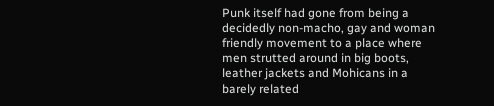Punk itself had gone from being a decidedly non-macho, gay and woman friendly movement to a place where men strutted around in big boots, leather jackets and Mohicans in a barely related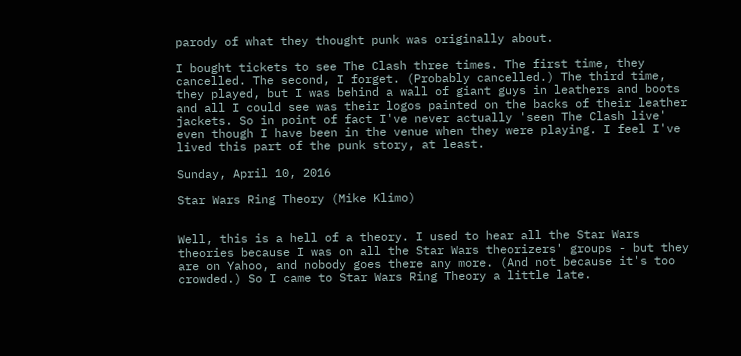parody of what they thought punk was originally about.

I bought tickets to see The Clash three times. The first time, they cancelled. The second, I forget. (Probably cancelled.) The third time, they played, but I was behind a wall of giant guys in leathers and boots and all I could see was their logos painted on the backs of their leather jackets. So in point of fact I've never actually 'seen The Clash live' even though I have been in the venue when they were playing. I feel I've lived this part of the punk story, at least.

Sunday, April 10, 2016

Star Wars Ring Theory (Mike Klimo)


Well, this is a hell of a theory. I used to hear all the Star Wars theories because I was on all the Star Wars theorizers' groups - but they are on Yahoo, and nobody goes there any more. (And not because it's too crowded.) So I came to Star Wars Ring Theory a little late.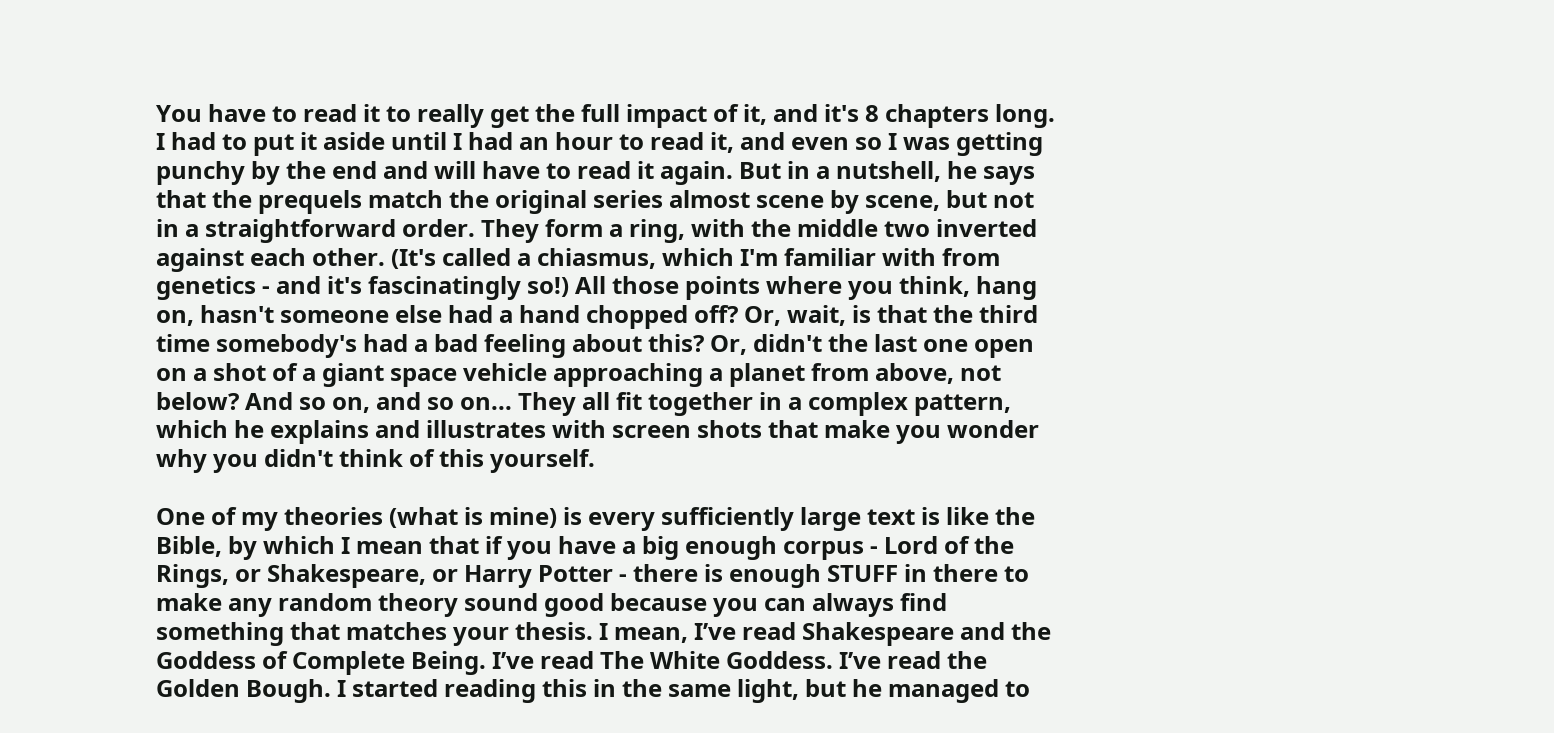You have to read it to really get the full impact of it, and it's 8 chapters long. I had to put it aside until I had an hour to read it, and even so I was getting punchy by the end and will have to read it again. But in a nutshell, he says that the prequels match the original series almost scene by scene, but not in a straightforward order. They form a ring, with the middle two inverted against each other. (It's called a chiasmus, which I'm familiar with from genetics - and it's fascinatingly so!) All those points where you think, hang on, hasn't someone else had a hand chopped off? Or, wait, is that the third time somebody's had a bad feeling about this? Or, didn't the last one open on a shot of a giant space vehicle approaching a planet from above, not below? And so on, and so on... They all fit together in a complex pattern, which he explains and illustrates with screen shots that make you wonder why you didn't think of this yourself.

One of my theories (what is mine) is every sufficiently large text is like the Bible, by which I mean that if you have a big enough corpus - Lord of the Rings, or Shakespeare, or Harry Potter - there is enough STUFF in there to make any random theory sound good because you can always find something that matches your thesis. I mean, I’ve read Shakespeare and the Goddess of Complete Being. I’ve read The White Goddess. I’ve read the Golden Bough. I started reading this in the same light, but he managed to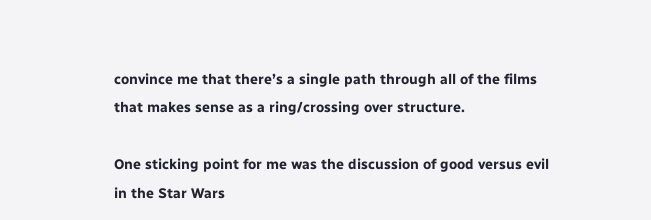convince me that there’s a single path through all of the films that makes sense as a ring/crossing over structure.

One sticking point for me was the discussion of good versus evil in the Star Wars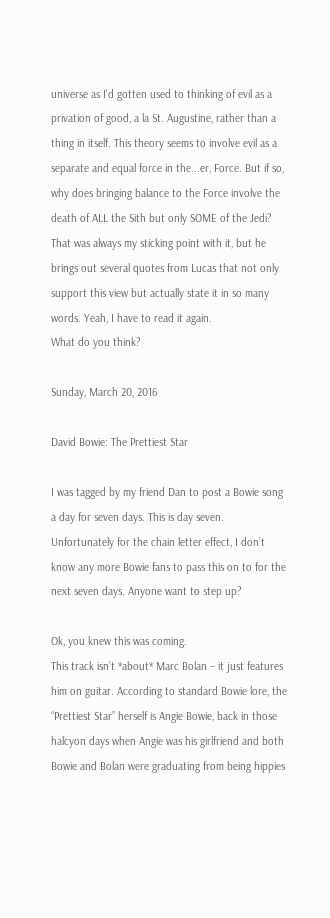universe as I'd gotten used to thinking of evil as a privation of good, a la St. Augustine, rather than a thing in itself. This theory seems to involve evil as a separate and equal force in the...er, Force. But if so, why does bringing balance to the Force involve the death of ALL the Sith but only SOME of the Jedi? That was always my sticking point with it, but he brings out several quotes from Lucas that not only support this view but actually state it in so many words. Yeah, I have to read it again.
What do you think?

Sunday, March 20, 2016

David Bowie: The Prettiest Star

I was tagged by my friend Dan to post a Bowie song a day for seven days. This is day seven. Unfortunately for the chain letter effect, I don’t know any more Bowie fans to pass this on to for the next seven days. Anyone want to step up?

Ok, you knew this was coming.
This track isn’t *about* Marc Bolan – it just features him on guitar. According to standard Bowie lore, the “Prettiest Star” herself is Angie Bowie, back in those halcyon days when Angie was his girlfriend and both Bowie and Bolan were graduating from being hippies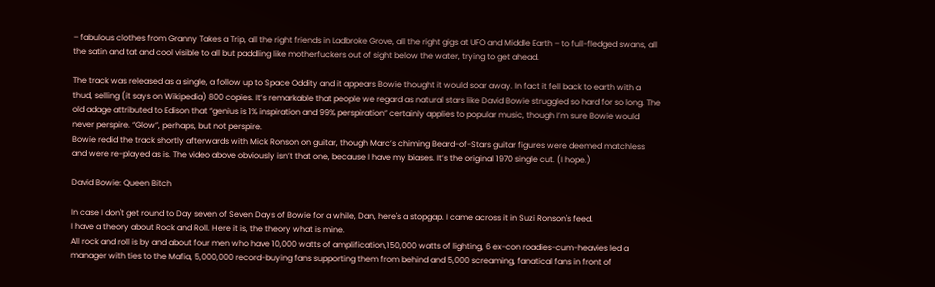– fabulous clothes from Granny Takes a Trip, all the right friends in Ladbroke Grove, all the right gigs at UFO and Middle Earth – to full-fledged swans, all the satin and tat and cool visible to all but paddling like motherfuckers out of sight below the water, trying to get ahead.

The track was released as a single, a follow up to Space Oddity and it appears Bowie thought it would soar away. In fact it fell back to earth with a thud, selling (it says on Wikipedia) 800 copies. It’s remarkable that people we regard as natural stars like David Bowie struggled so hard for so long. The old adage attributed to Edison that “genius is 1% inspiration and 99% perspiration” certainly applies to popular music, though I’m sure Bowie would never perspire. “Glow”, perhaps, but not perspire.
Bowie redid the track shortly afterwards with Mick Ronson on guitar, though Marc’s chiming Beard-of-Stars guitar figures were deemed matchless and were re-played as is. The video above obviously isn’t that one, because I have my biases. It’s the original 1970 single cut. (I hope.)

David Bowie: Queen Bitch

In case I don't get round to Day seven of Seven Days of Bowie for a while, Dan, here's a stopgap. I came across it in Suzi Ronson's feed.
I have a theory about Rock and Roll. Here it is, the theory what is mine.
All rock and roll is by and about four men who have 10,000 watts of amplification,150,000 watts of lighting, 6 ex-con roadies-cum-heavies led a manager with ties to the Mafia, 5,000,000 record-buying fans supporting them from behind and 5,000 screaming, fanatical fans in front of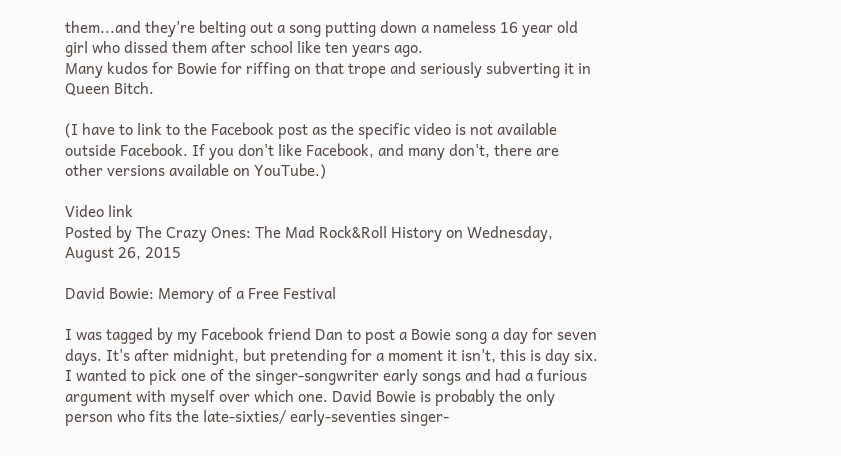them...and they're belting out a song putting down a nameless 16 year old girl who dissed them after school like ten years ago.
Many kudos for Bowie for riffing on that trope and seriously subverting it in Queen Bitch.

(I have to link to the Facebook post as the specific video is not available outside Facebook. If you don't like Facebook, and many don't, there are other versions available on YouTube.)

Video link
Posted by The Crazy Ones: The Mad Rock&Roll History on Wednesday, August 26, 2015

David Bowie: Memory of a Free Festival

I was tagged by my Facebook friend Dan to post a Bowie song a day for seven days. It's after midnight, but pretending for a moment it isn't, this is day six.
I wanted to pick one of the singer-songwriter early songs and had a furious argument with myself over which one. David Bowie is probably the only person who fits the late-sixties/ early-seventies singer-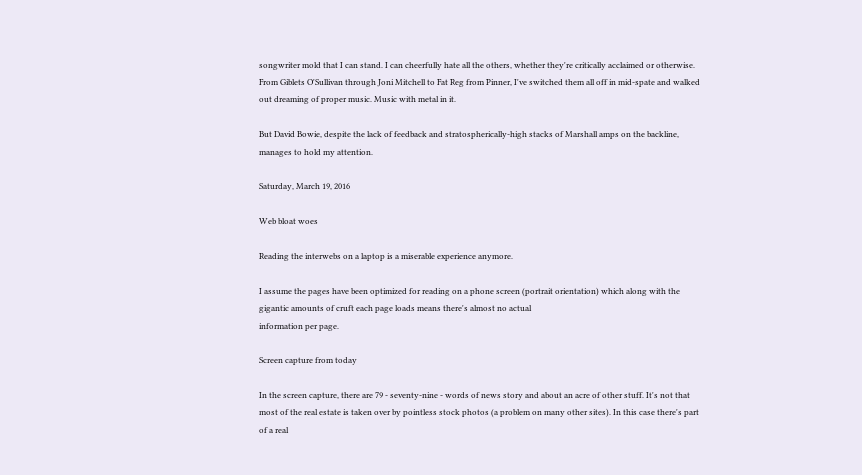songwriter mold that I can stand. I can cheerfully hate all the others, whether they're critically acclaimed or otherwise. From Giblets O'Sullivan through Joni Mitchell to Fat Reg from Pinner, I've switched them all off in mid-spate and walked out dreaming of proper music. Music with metal in it.

But David Bowie, despite the lack of feedback and stratospherically-high stacks of Marshall amps on the backline, manages to hold my attention.

Saturday, March 19, 2016

Web bloat woes

Reading the interwebs on a laptop is a miserable experience anymore.

I assume the pages have been optimized for reading on a phone screen (portrait orientation) which along with the gigantic amounts of cruft each page loads means there's almost no actual
information per page.

Screen capture from today

In the screen capture, there are 79 - seventy-nine - words of news story and about an acre of other stuff. It's not that most of the real estate is taken over by pointless stock photos (a problem on many other sites). In this case there's part of a real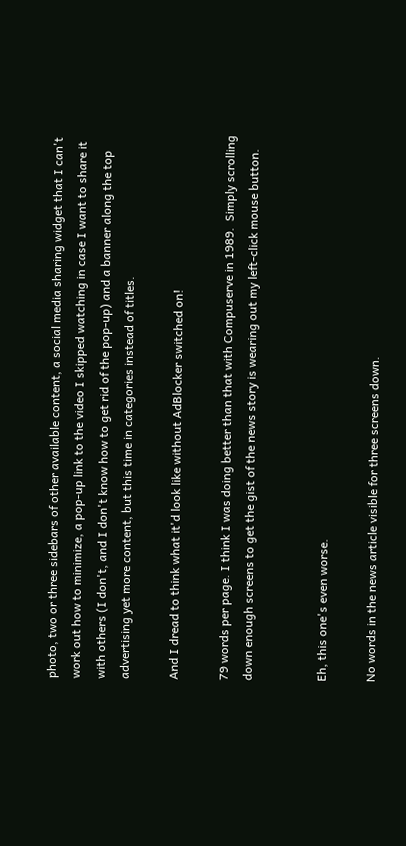photo, two or three sidebars of other available content, a social media sharing widget that I can't work out how to minimize, a pop-up link to the video I skipped watching in case I want to share it with others (I don't, and I don't know how to get rid of the pop-up) and a banner along the top advertising yet more content, but this time in categories instead of titles.

And I dread to think what it'd look like without AdBlocker switched on!

79 words per page. I think I was doing better than that with Compuserve in 1989.  Simply scrolling down enough screens to get the gist of the news story is wearing out my left-click mouse button.


Eh, this one's even worse.

No words in the news article visible for three screens down.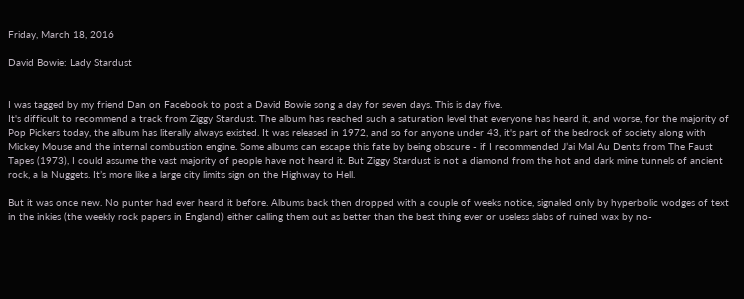Friday, March 18, 2016

David Bowie: Lady Stardust


I was tagged by my friend Dan on Facebook to post a David Bowie song a day for seven days. This is day five.
It's difficult to recommend a track from Ziggy Stardust. The album has reached such a saturation level that everyone has heard it, and worse, for the majority of Pop Pickers today, the album has literally always existed. It was released in 1972, and so for anyone under 43, it's part of the bedrock of society along with Mickey Mouse and the internal combustion engine. Some albums can escape this fate by being obscure - if I recommended J’ai Mal Au Dents from The Faust Tapes (1973), I could assume the vast majority of people have not heard it. But Ziggy Stardust is not a diamond from the hot and dark mine tunnels of ancient rock, a la Nuggets. It’s more like a large city limits sign on the Highway to Hell.

But it was once new. No punter had ever heard it before. Albums back then dropped with a couple of weeks notice, signaled only by hyperbolic wodges of text in the inkies (the weekly rock papers in England) either calling them out as better than the best thing ever or useless slabs of ruined wax by no-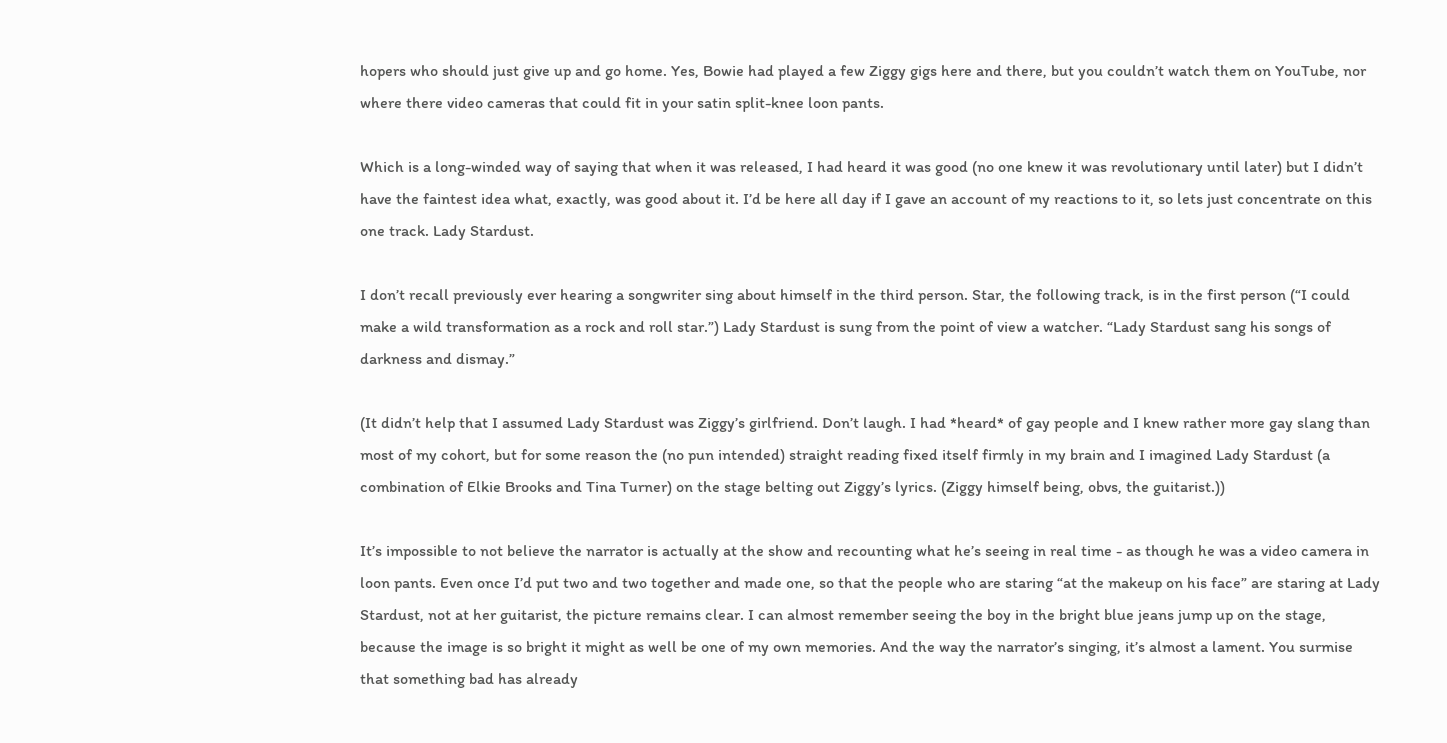hopers who should just give up and go home. Yes, Bowie had played a few Ziggy gigs here and there, but you couldn’t watch them on YouTube, nor where there video cameras that could fit in your satin split-knee loon pants.

Which is a long-winded way of saying that when it was released, I had heard it was good (no one knew it was revolutionary until later) but I didn’t have the faintest idea what, exactly, was good about it. I’d be here all day if I gave an account of my reactions to it, so lets just concentrate on this one track. Lady Stardust.

I don’t recall previously ever hearing a songwriter sing about himself in the third person. Star, the following track, is in the first person (“I could make a wild transformation as a rock and roll star.”) Lady Stardust is sung from the point of view a watcher. “Lady Stardust sang his songs of darkness and dismay.”

(It didn’t help that I assumed Lady Stardust was Ziggy’s girlfriend. Don’t laugh. I had *heard* of gay people and I knew rather more gay slang than most of my cohort, but for some reason the (no pun intended) straight reading fixed itself firmly in my brain and I imagined Lady Stardust (a combination of Elkie Brooks and Tina Turner) on the stage belting out Ziggy’s lyrics. (Ziggy himself being, obvs, the guitarist.))

It’s impossible to not believe the narrator is actually at the show and recounting what he’s seeing in real time - as though he was a video camera in loon pants. Even once I’d put two and two together and made one, so that the people who are staring “at the makeup on his face” are staring at Lady Stardust, not at her guitarist, the picture remains clear. I can almost remember seeing the boy in the bright blue jeans jump up on the stage, because the image is so bright it might as well be one of my own memories. And the way the narrator’s singing, it’s almost a lament. You surmise that something bad has already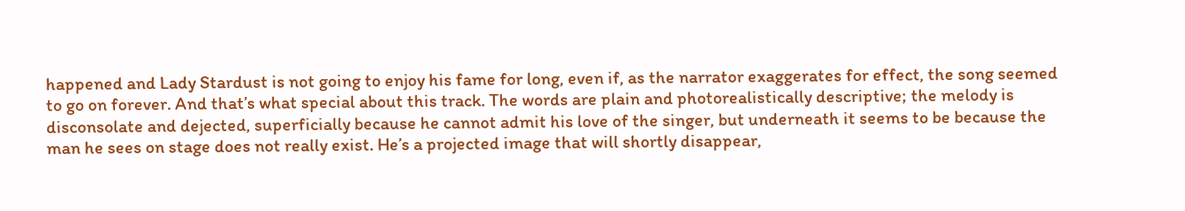happened and Lady Stardust is not going to enjoy his fame for long, even if, as the narrator exaggerates for effect, the song seemed to go on forever. And that’s what special about this track. The words are plain and photorealistically descriptive; the melody is disconsolate and dejected, superficially because he cannot admit his love of the singer, but underneath it seems to be because the man he sees on stage does not really exist. He’s a projected image that will shortly disappear,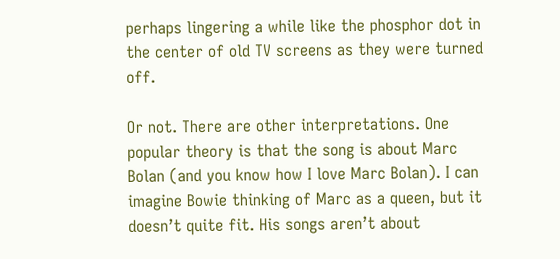perhaps lingering a while like the phosphor dot in the center of old TV screens as they were turned off.

Or not. There are other interpretations. One popular theory is that the song is about Marc Bolan (and you know how I love Marc Bolan). I can imagine Bowie thinking of Marc as a queen, but it doesn’t quite fit. His songs aren’t about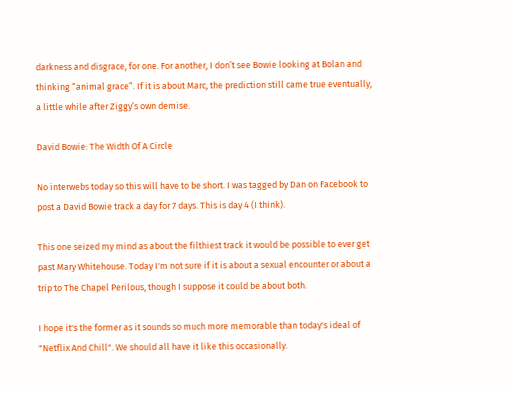darkness and disgrace, for one. For another, I don’t see Bowie looking at Bolan and thinking “animal grace”. If it is about Marc, the prediction still came true eventually, a little while after Ziggy’s own demise.

David Bowie: The Width Of A Circle

No interwebs today so this will have to be short. I was tagged by Dan on Facebook to post a David Bowie track a day for 7 days. This is day 4 (I think).

This one seized my mind as about the filthiest track it would be possible to ever get past Mary Whitehouse. Today I'm not sure if it is about a sexual encounter or about a trip to The Chapel Perilous, though I suppose it could be about both.

I hope it's the former as it sounds so much more memorable than today's ideal of "Netflix And Chill". We should all have it like this occasionally.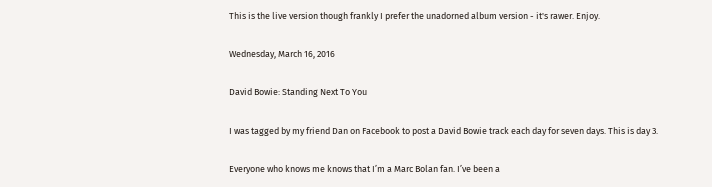This is the live version though frankly I prefer the unadorned album version - it's rawer. Enjoy.

Wednesday, March 16, 2016

David Bowie: Standing Next To You

I was tagged by my friend Dan on Facebook to post a David Bowie track each day for seven days. This is day 3.

Everyone who knows me knows that I’m a Marc Bolan fan. I’ve been a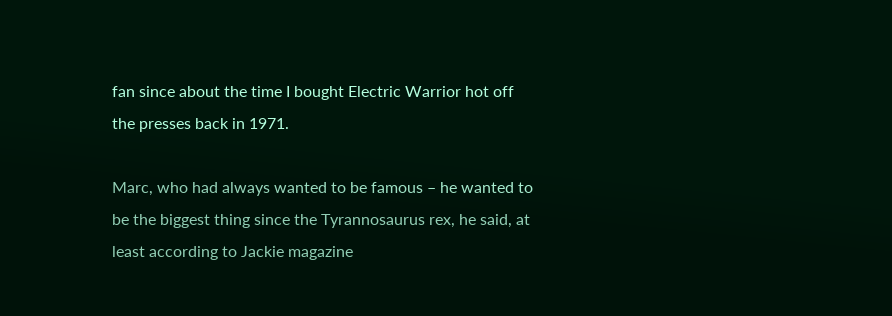fan since about the time I bought Electric Warrior hot off the presses back in 1971.

Marc, who had always wanted to be famous – he wanted to be the biggest thing since the Tyrannosaurus rex, he said, at least according to Jackie magazine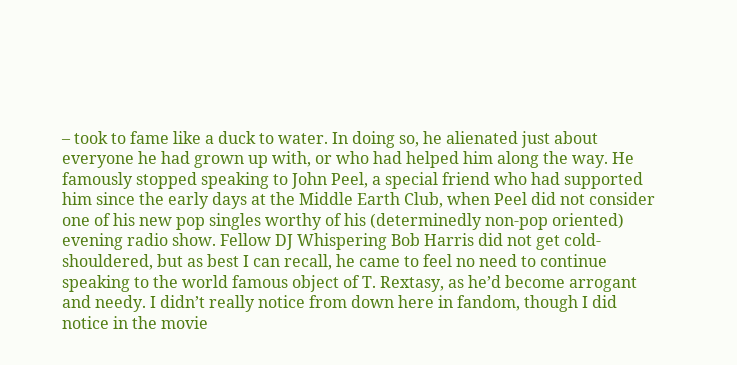– took to fame like a duck to water. In doing so, he alienated just about everyone he had grown up with, or who had helped him along the way. He famously stopped speaking to John Peel, a special friend who had supported him since the early days at the Middle Earth Club, when Peel did not consider one of his new pop singles worthy of his (determinedly non-pop oriented) evening radio show. Fellow DJ Whispering Bob Harris did not get cold-shouldered, but as best I can recall, he came to feel no need to continue speaking to the world famous object of T. Rextasy, as he’d become arrogant and needy. I didn’t really notice from down here in fandom, though I did notice in the movie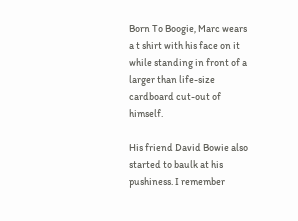Born To Boogie, Marc wears a t shirt with his face on it while standing in front of a larger than life-size cardboard cut-out of himself.

His friend David Bowie also started to baulk at his pushiness. I remember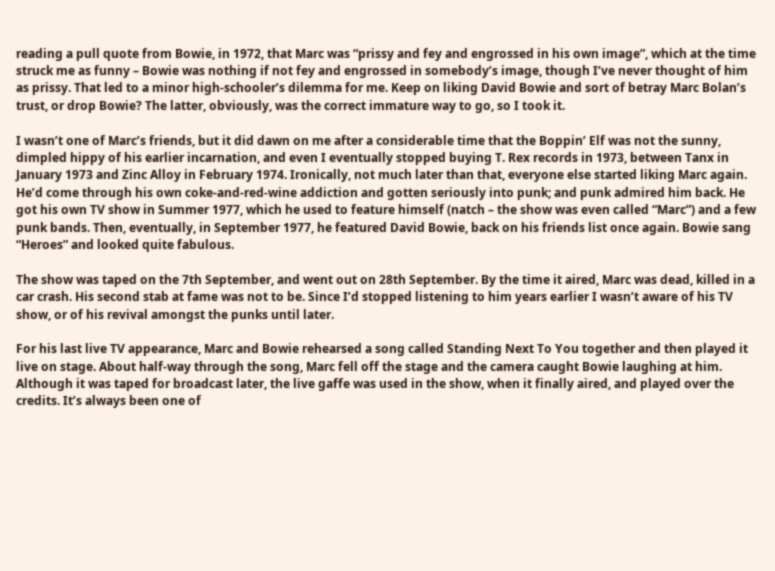reading a pull quote from Bowie, in 1972, that Marc was “prissy and fey and engrossed in his own image”, which at the time struck me as funny – Bowie was nothing if not fey and engrossed in somebody’s image, though I’ve never thought of him as prissy. That led to a minor high-schooler’s dilemma for me. Keep on liking David Bowie and sort of betray Marc Bolan’s trust, or drop Bowie? The latter, obviously, was the correct immature way to go, so I took it.

I wasn’t one of Marc’s friends, but it did dawn on me after a considerable time that the Boppin’ Elf was not the sunny, dimpled hippy of his earlier incarnation, and even I eventually stopped buying T. Rex records in 1973, between Tanx in January 1973 and Zinc Alloy in February 1974. Ironically, not much later than that, everyone else started liking Marc again. He’d come through his own coke-and-red-wine addiction and gotten seriously into punk; and punk admired him back. He got his own TV show in Summer 1977, which he used to feature himself (natch – the show was even called “Marc”) and a few punk bands. Then, eventually, in September 1977, he featured David Bowie, back on his friends list once again. Bowie sang “Heroes” and looked quite fabulous.

The show was taped on the 7th September, and went out on 28th September. By the time it aired, Marc was dead, killed in a car crash. His second stab at fame was not to be. Since I’d stopped listening to him years earlier I wasn’t aware of his TV show, or of his revival amongst the punks until later.

For his last live TV appearance, Marc and Bowie rehearsed a song called Standing Next To You together and then played it live on stage. About half-way through the song, Marc fell off the stage and the camera caught Bowie laughing at him. Although it was taped for broadcast later, the live gaffe was used in the show, when it finally aired, and played over the credits. It’s always been one of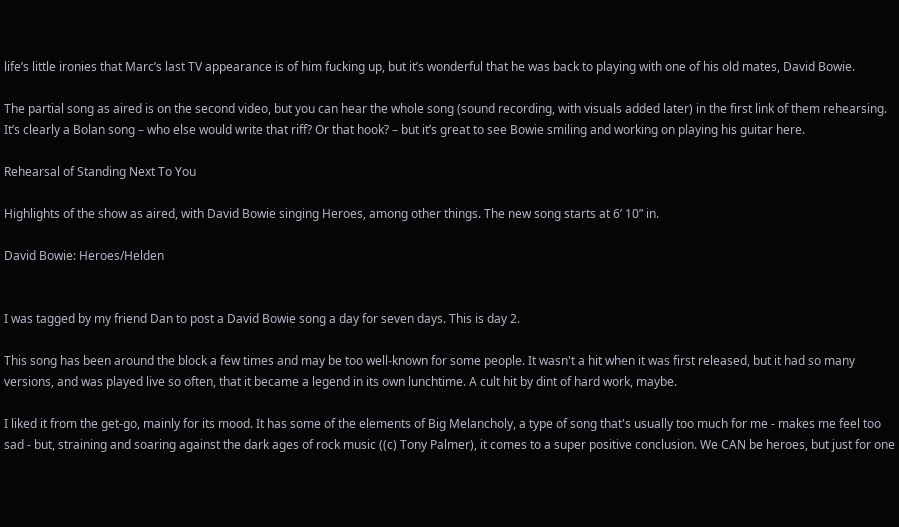life’s little ironies that Marc’s last TV appearance is of him fucking up, but it’s wonderful that he was back to playing with one of his old mates, David Bowie.

The partial song as aired is on the second video, but you can hear the whole song (sound recording, with visuals added later) in the first link of them rehearsing. It’s clearly a Bolan song – who else would write that riff? Or that hook? – but it’s great to see Bowie smiling and working on playing his guitar here.

Rehearsal of Standing Next To You

Highlights of the show as aired, with David Bowie singing Heroes, among other things. The new song starts at 6’ 10” in.

David Bowie: Heroes/Helden


I was tagged by my friend Dan to post a David Bowie song a day for seven days. This is day 2.

This song has been around the block a few times and may be too well-known for some people. It wasn't a hit when it was first released, but it had so many versions, and was played live so often, that it became a legend in its own lunchtime. A cult hit by dint of hard work, maybe.

I liked it from the get-go, mainly for its mood. It has some of the elements of Big Melancholy, a type of song that's usually too much for me - makes me feel too sad - but, straining and soaring against the dark ages of rock music ((c) Tony Palmer), it comes to a super positive conclusion. We CAN be heroes, but just for one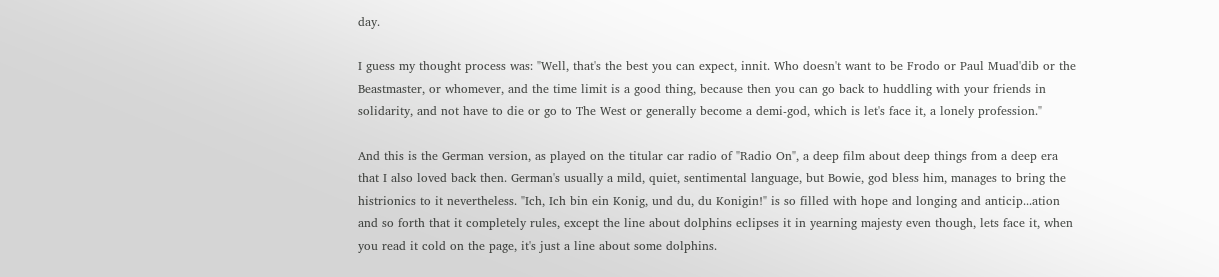day.

I guess my thought process was: "Well, that's the best you can expect, innit. Who doesn't want to be Frodo or Paul Muad'dib or the Beastmaster, or whomever, and the time limit is a good thing, because then you can go back to huddling with your friends in solidarity, and not have to die or go to The West or generally become a demi-god, which is let's face it, a lonely profession."

And this is the German version, as played on the titular car radio of "Radio On", a deep film about deep things from a deep era that I also loved back then. German's usually a mild, quiet, sentimental language, but Bowie, god bless him, manages to bring the histrionics to it nevertheless. "Ich, Ich bin ein Konig, und du, du Konigin!" is so filled with hope and longing and anticip...ation and so forth that it completely rules, except the line about dolphins eclipses it in yearning majesty even though, lets face it, when you read it cold on the page, it's just a line about some dolphins.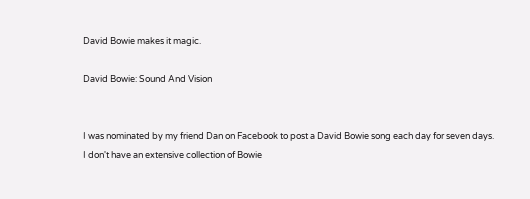David Bowie makes it magic.

David Bowie: Sound And Vision


I was nominated by my friend Dan on Facebook to post a David Bowie song each day for seven days.
I don't have an extensive collection of Bowie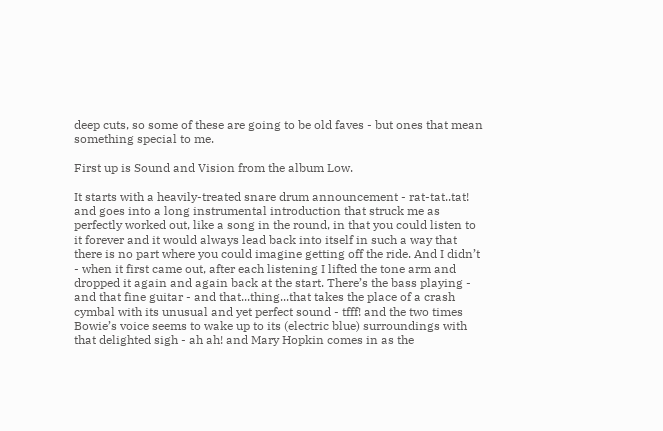deep cuts, so some of these are going to be old faves - but ones that mean something special to me.

First up is Sound and Vision from the album Low.

It starts with a heavily-treated snare drum announcement - rat-tat..tat! and goes into a long instrumental introduction that struck me as perfectly worked out, like a song in the round, in that you could listen to it forever and it would always lead back into itself in such a way that there is no part where you could imagine getting off the ride. And I didn’t - when it first came out, after each listening I lifted the tone arm and dropped it again and again back at the start. There’s the bass playing - and that fine guitar - and that...thing...that takes the place of a crash cymbal with its unusual and yet perfect sound - tfff! and the two times Bowie’s voice seems to wake up to its (electric blue) surroundings with that delighted sigh - ah ah! and Mary Hopkin comes in as the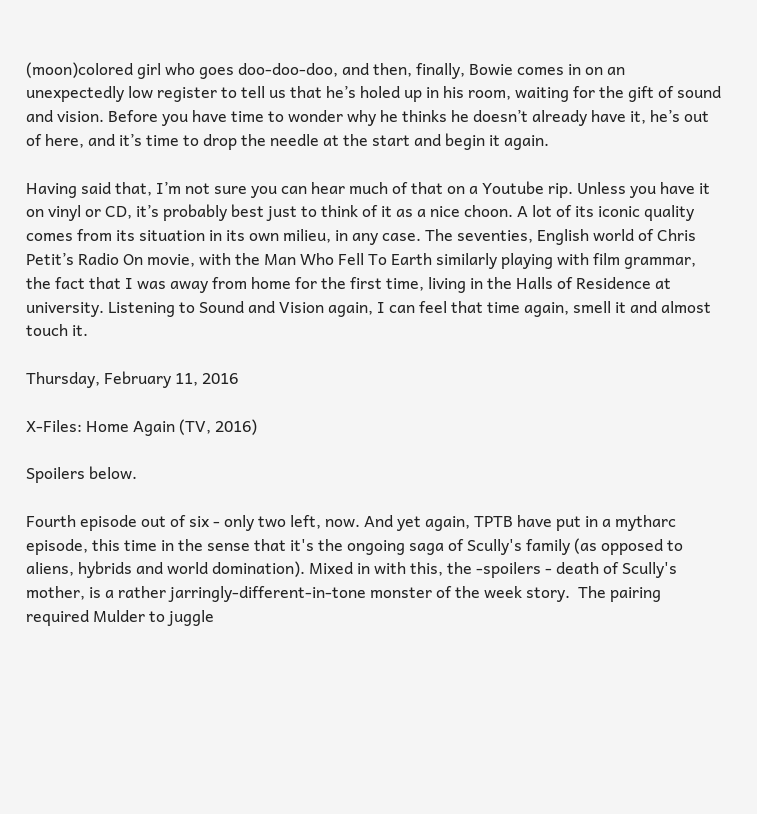(moon)colored girl who goes doo-doo-doo, and then, finally, Bowie comes in on an unexpectedly low register to tell us that he’s holed up in his room, waiting for the gift of sound and vision. Before you have time to wonder why he thinks he doesn’t already have it, he’s out of here, and it’s time to drop the needle at the start and begin it again.

Having said that, I’m not sure you can hear much of that on a Youtube rip. Unless you have it on vinyl or CD, it’s probably best just to think of it as a nice choon. A lot of its iconic quality comes from its situation in its own milieu, in any case. The seventies, English world of Chris Petit’s Radio On movie, with the Man Who Fell To Earth similarly playing with film grammar, the fact that I was away from home for the first time, living in the Halls of Residence at university. Listening to Sound and Vision again, I can feel that time again, smell it and almost touch it.

Thursday, February 11, 2016

X-Files: Home Again (TV, 2016)

Spoilers below.

Fourth episode out of six - only two left, now. And yet again, TPTB have put in a mytharc episode, this time in the sense that it's the ongoing saga of Scully's family (as opposed to aliens, hybrids and world domination). Mixed in with this, the -spoilers - death of Scully's mother, is a rather jarringly-different-in-tone monster of the week story.  The pairing required Mulder to juggle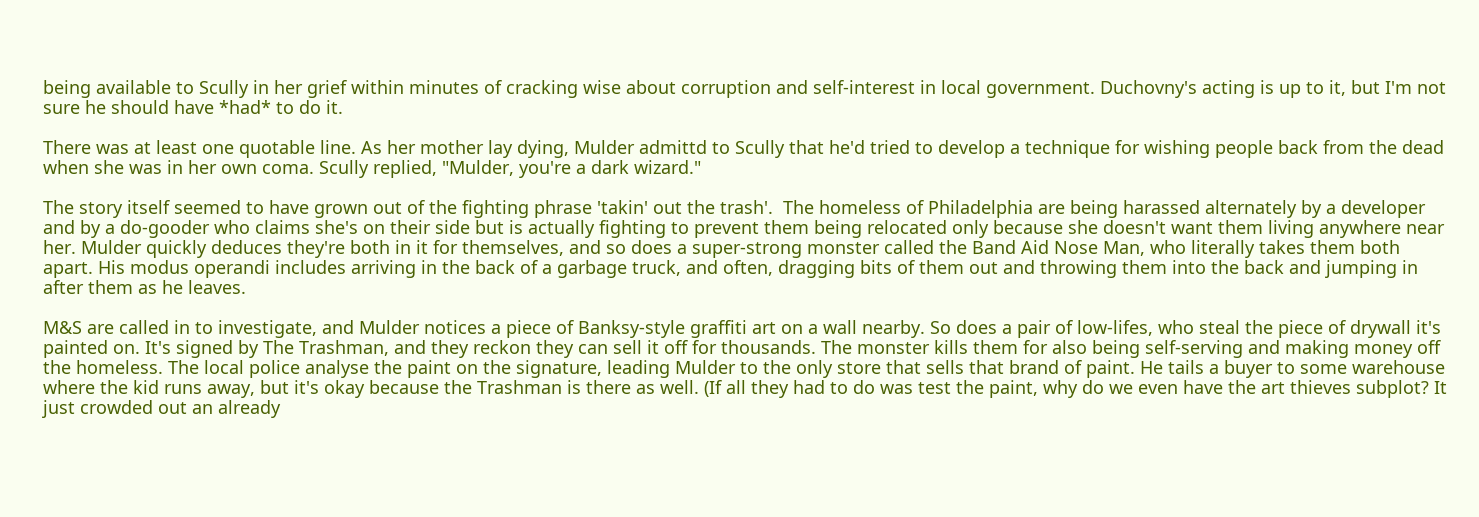being available to Scully in her grief within minutes of cracking wise about corruption and self-interest in local government. Duchovny's acting is up to it, but I'm not sure he should have *had* to do it.

There was at least one quotable line. As her mother lay dying, Mulder admittd to Scully that he'd tried to develop a technique for wishing people back from the dead when she was in her own coma. Scully replied, "Mulder, you're a dark wizard."

The story itself seemed to have grown out of the fighting phrase 'takin' out the trash'.  The homeless of Philadelphia are being harassed alternately by a developer and by a do-gooder who claims she's on their side but is actually fighting to prevent them being relocated only because she doesn't want them living anywhere near her. Mulder quickly deduces they're both in it for themselves, and so does a super-strong monster called the Band Aid Nose Man, who literally takes them both apart. His modus operandi includes arriving in the back of a garbage truck, and often, dragging bits of them out and throwing them into the back and jumping in after them as he leaves.

M&S are called in to investigate, and Mulder notices a piece of Banksy-style graffiti art on a wall nearby. So does a pair of low-lifes, who steal the piece of drywall it's painted on. It's signed by The Trashman, and they reckon they can sell it off for thousands. The monster kills them for also being self-serving and making money off the homeless. The local police analyse the paint on the signature, leading Mulder to the only store that sells that brand of paint. He tails a buyer to some warehouse where the kid runs away, but it's okay because the Trashman is there as well. (If all they had to do was test the paint, why do we even have the art thieves subplot? It just crowded out an already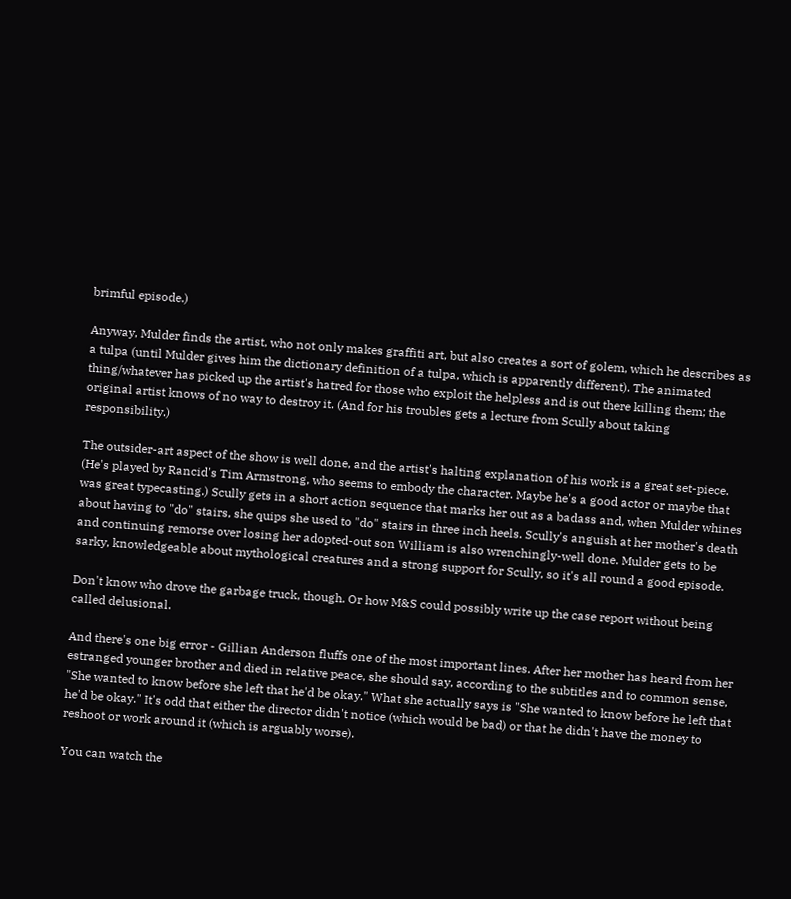brimful episode.)

Anyway, Mulder finds the artist, who not only makes graffiti art, but also creates a sort of golem, which he describes as a tulpa (until Mulder gives him the dictionary definition of a tulpa, which is apparently different). The animated thing/whatever has picked up the artist's hatred for those who exploit the helpless and is out there killing them; the original artist knows of no way to destroy it. (And for his troubles gets a lecture from Scully about taking responsibility.)

The outsider-art aspect of the show is well done, and the artist's halting explanation of his work is a great set-piece.  (He's played by Rancid's Tim Armstrong, who seems to embody the character. Maybe he's a good actor or maybe that was great typecasting.) Scully gets in a short action sequence that marks her out as a badass and, when Mulder whines about having to "do" stairs, she quips she used to "do" stairs in three inch heels. Scully's anguish at her mother's death and continuing remorse over losing her adopted-out son William is also wrenchingly-well done. Mulder gets to be sarky, knowledgeable about mythological creatures and a strong support for Scully, so it's all round a good episode.

Don't know who drove the garbage truck, though. Or how M&S could possibly write up the case report without being called delusional.

And there's one big error - Gillian Anderson fluffs one of the most important lines. After her mother has heard from her estranged younger brother and died in relative peace, she should say, according to the subtitles and to common sense, "She wanted to know before she left that he'd be okay." What she actually says is "She wanted to know before he left that he'd be okay." It's odd that either the director didn't notice (which would be bad) or that he didn't have the money to reshoot or work around it (which is arguably worse).

You can watch the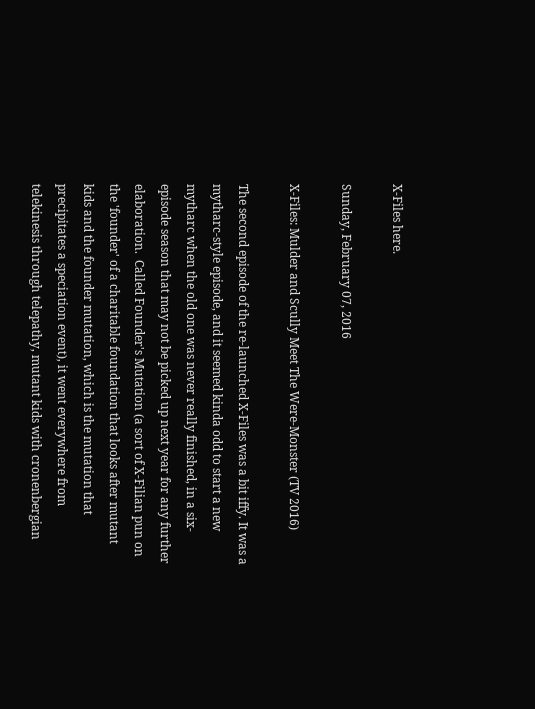X-Files here.

Sunday, February 07, 2016

X-Files: Mulder and Scully Meet The Were-Monster (TV 2016)

The second episode of the re-launched X-Files was a bit iffy. It was a mytharc-style episode, and it seemed kinda odd to start a new mytharc when the old one was never really finished, in a six-episode season that may not be picked up next year for any further elaboration.  Called Founder's Mutation (a sort of X-Filian pun on the 'founder' of a charitable foundation that looks after mutant kids and the founder mutation, which is the mutation that precipitates a speciation event), it went everywhere from telekinesis through telepathy, mutant kids with cronenbergian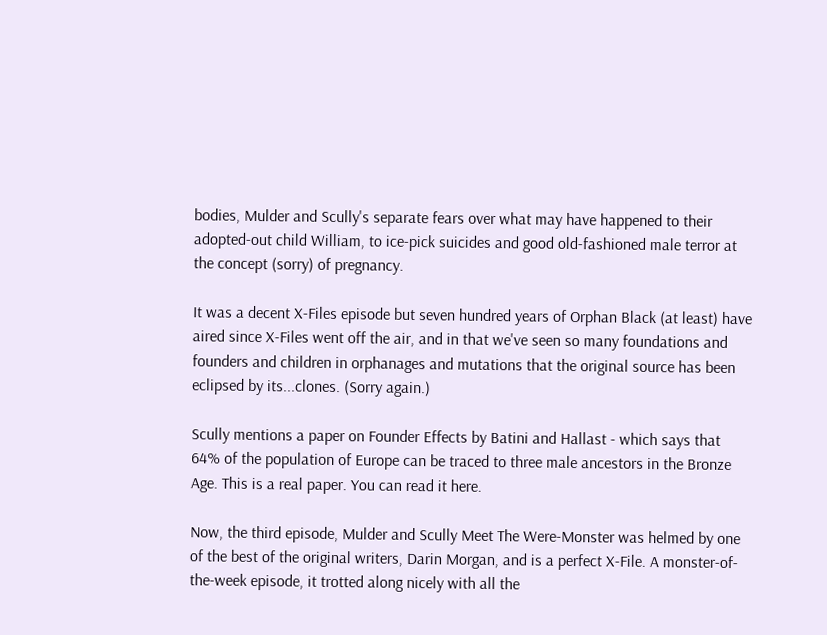bodies, Mulder and Scully's separate fears over what may have happened to their adopted-out child William, to ice-pick suicides and good old-fashioned male terror at the concept (sorry) of pregnancy.

It was a decent X-Files episode but seven hundred years of Orphan Black (at least) have aired since X-Files went off the air, and in that we've seen so many foundations and founders and children in orphanages and mutations that the original source has been eclipsed by its...clones. (Sorry again.)

Scully mentions a paper on Founder Effects by Batini and Hallast - which says that 64% of the population of Europe can be traced to three male ancestors in the Bronze Age. This is a real paper. You can read it here.

Now, the third episode, Mulder and Scully Meet The Were-Monster was helmed by one of the best of the original writers, Darin Morgan, and is a perfect X-File. A monster-of-the-week episode, it trotted along nicely with all the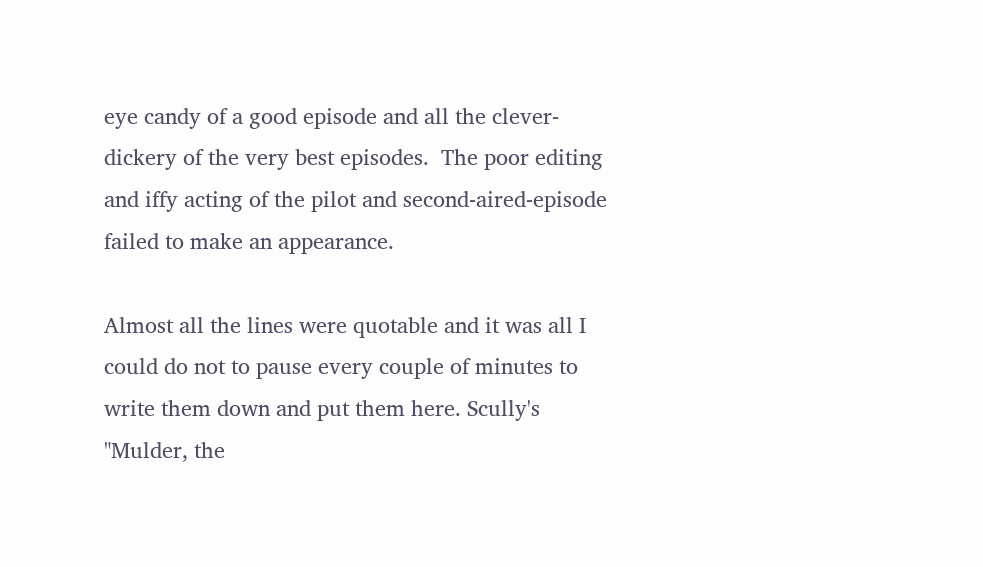eye candy of a good episode and all the clever-dickery of the very best episodes.  The poor editing and iffy acting of the pilot and second-aired-episode failed to make an appearance.

Almost all the lines were quotable and it was all I could do not to pause every couple of minutes to write them down and put them here. Scully's "Mulder, the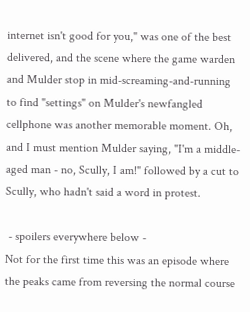internet isn't good for you," was one of the best delivered, and the scene where the game warden and Mulder stop in mid-screaming-and-running to find "settings" on Mulder's newfangled cellphone was another memorable moment. Oh, and I must mention Mulder saying, "I'm a middle-aged man - no, Scully, I am!" followed by a cut to Scully, who hadn't said a word in protest.

 - spoilers everywhere below -
Not for the first time this was an episode where the peaks came from reversing the normal course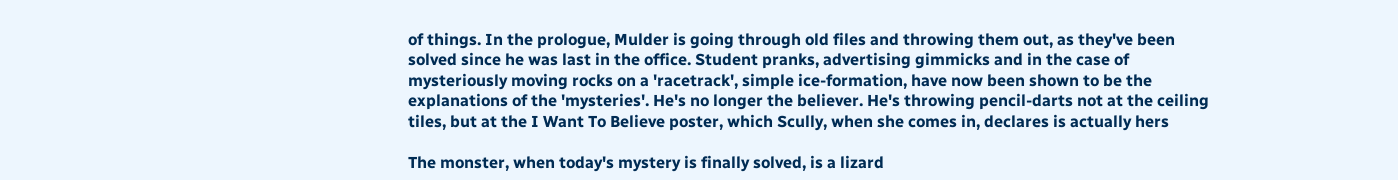of things. In the prologue, Mulder is going through old files and throwing them out, as they've been solved since he was last in the office. Student pranks, advertising gimmicks and in the case of mysteriously moving rocks on a 'racetrack', simple ice-formation, have now been shown to be the explanations of the 'mysteries'. He's no longer the believer. He's throwing pencil-darts not at the ceiling tiles, but at the I Want To Believe poster, which Scully, when she comes in, declares is actually hers

The monster, when today's mystery is finally solved, is a lizard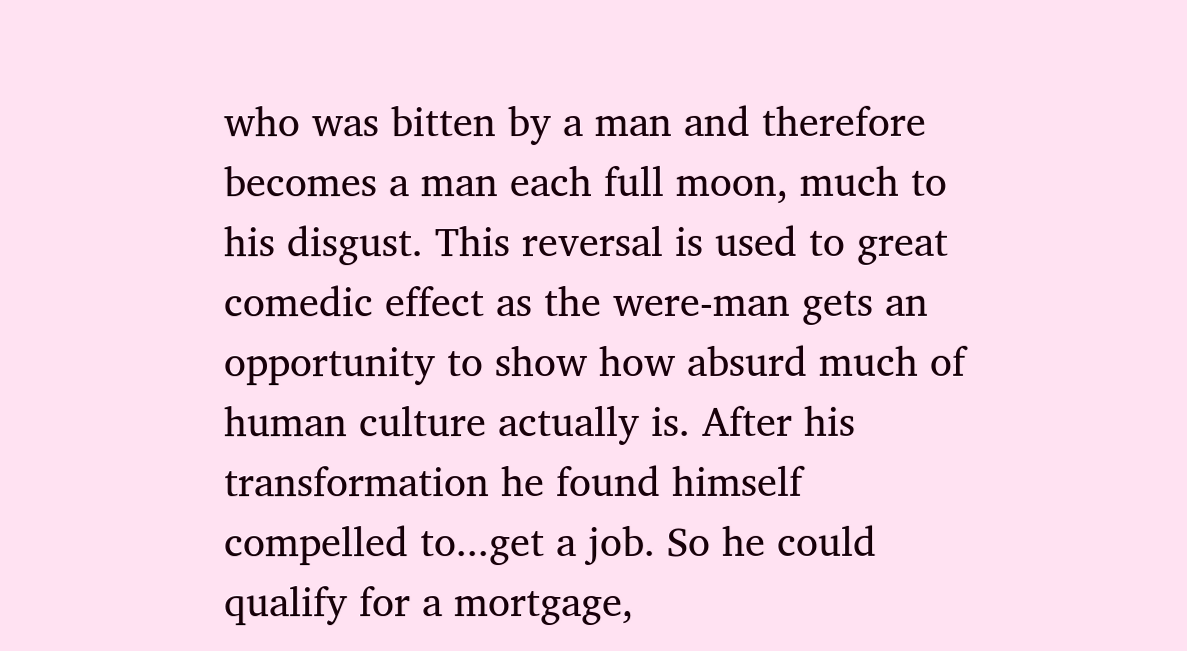who was bitten by a man and therefore becomes a man each full moon, much to his disgust. This reversal is used to great comedic effect as the were-man gets an opportunity to show how absurd much of human culture actually is. After his transformation he found himself compelled to...get a job. So he could qualify for a mortgage,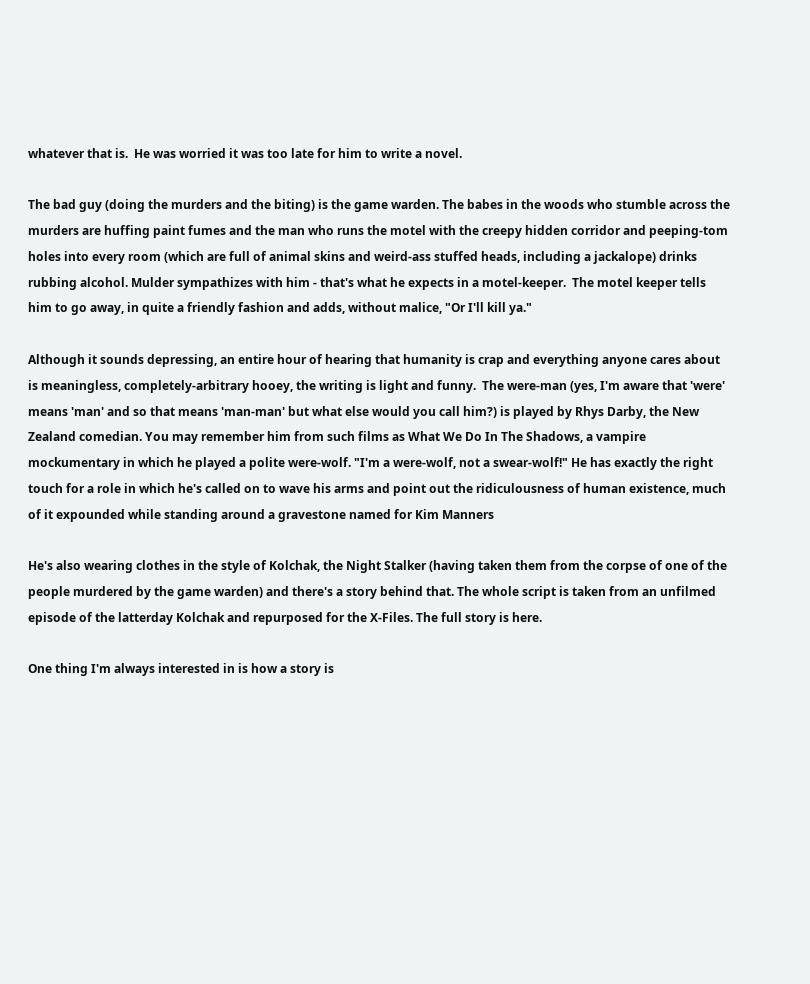whatever that is.  He was worried it was too late for him to write a novel.

The bad guy (doing the murders and the biting) is the game warden. The babes in the woods who stumble across the murders are huffing paint fumes and the man who runs the motel with the creepy hidden corridor and peeping-tom holes into every room (which are full of animal skins and weird-ass stuffed heads, including a jackalope) drinks rubbing alcohol. Mulder sympathizes with him - that's what he expects in a motel-keeper.  The motel keeper tells him to go away, in quite a friendly fashion and adds, without malice, "Or I'll kill ya."

Although it sounds depressing, an entire hour of hearing that humanity is crap and everything anyone cares about is meaningless, completely-arbitrary hooey, the writing is light and funny.  The were-man (yes, I'm aware that 'were' means 'man' and so that means 'man-man' but what else would you call him?) is played by Rhys Darby, the New Zealand comedian. You may remember him from such films as What We Do In The Shadows, a vampire mockumentary in which he played a polite were-wolf. "I'm a were-wolf, not a swear-wolf!" He has exactly the right touch for a role in which he's called on to wave his arms and point out the ridiculousness of human existence, much of it expounded while standing around a gravestone named for Kim Manners

He's also wearing clothes in the style of Kolchak, the Night Stalker (having taken them from the corpse of one of the people murdered by the game warden) and there's a story behind that. The whole script is taken from an unfilmed episode of the latterday Kolchak and repurposed for the X-Files. The full story is here.

One thing I'm always interested in is how a story is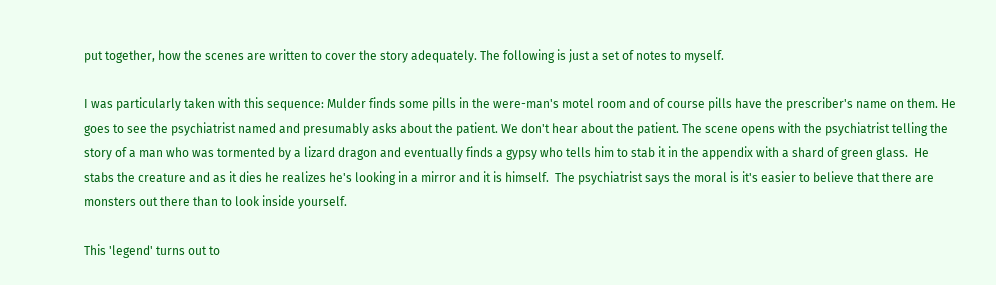put together, how the scenes are written to cover the story adequately. The following is just a set of notes to myself.

I was particularly taken with this sequence: Mulder finds some pills in the were-man's motel room and of course pills have the prescriber's name on them. He goes to see the psychiatrist named and presumably asks about the patient. We don't hear about the patient. The scene opens with the psychiatrist telling the story of a man who was tormented by a lizard dragon and eventually finds a gypsy who tells him to stab it in the appendix with a shard of green glass.  He stabs the creature and as it dies he realizes he's looking in a mirror and it is himself.  The psychiatrist says the moral is it's easier to believe that there are monsters out there than to look inside yourself.

This 'legend' turns out to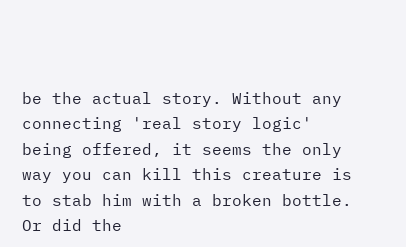be the actual story. Without any connecting 'real story logic' being offered, it seems the only way you can kill this creature is to stab him with a broken bottle. Or did the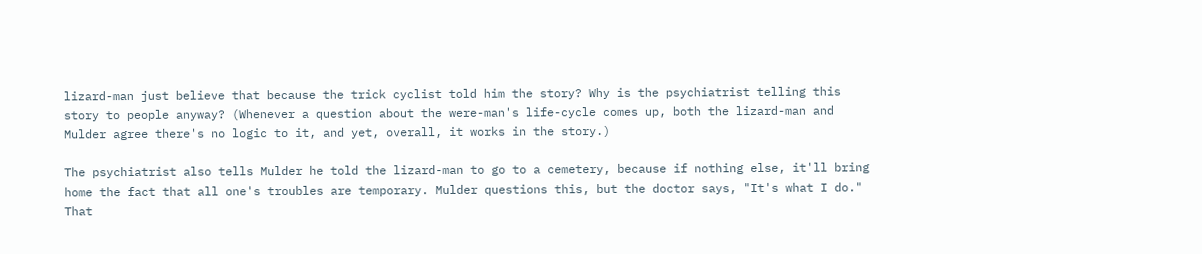lizard-man just believe that because the trick cyclist told him the story? Why is the psychiatrist telling this story to people anyway? (Whenever a question about the were-man's life-cycle comes up, both the lizard-man and Mulder agree there's no logic to it, and yet, overall, it works in the story.)

The psychiatrist also tells Mulder he told the lizard-man to go to a cemetery, because if nothing else, it'll bring home the fact that all one's troubles are temporary. Mulder questions this, but the doctor says, "It's what I do."  That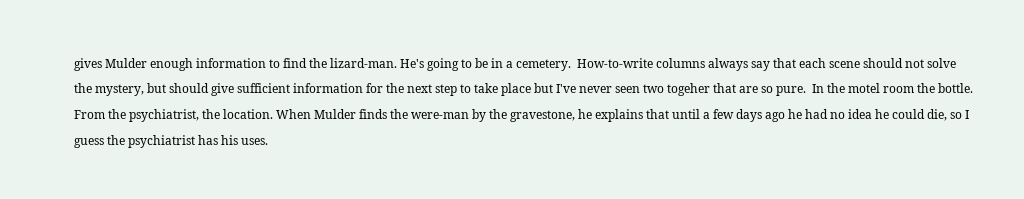gives Mulder enough information to find the lizard-man. He's going to be in a cemetery.  How-to-write columns always say that each scene should not solve the mystery, but should give sufficient information for the next step to take place but I've never seen two togeher that are so pure.  In the motel room the bottle. From the psychiatrist, the location. When Mulder finds the were-man by the gravestone, he explains that until a few days ago he had no idea he could die, so I guess the psychiatrist has his uses.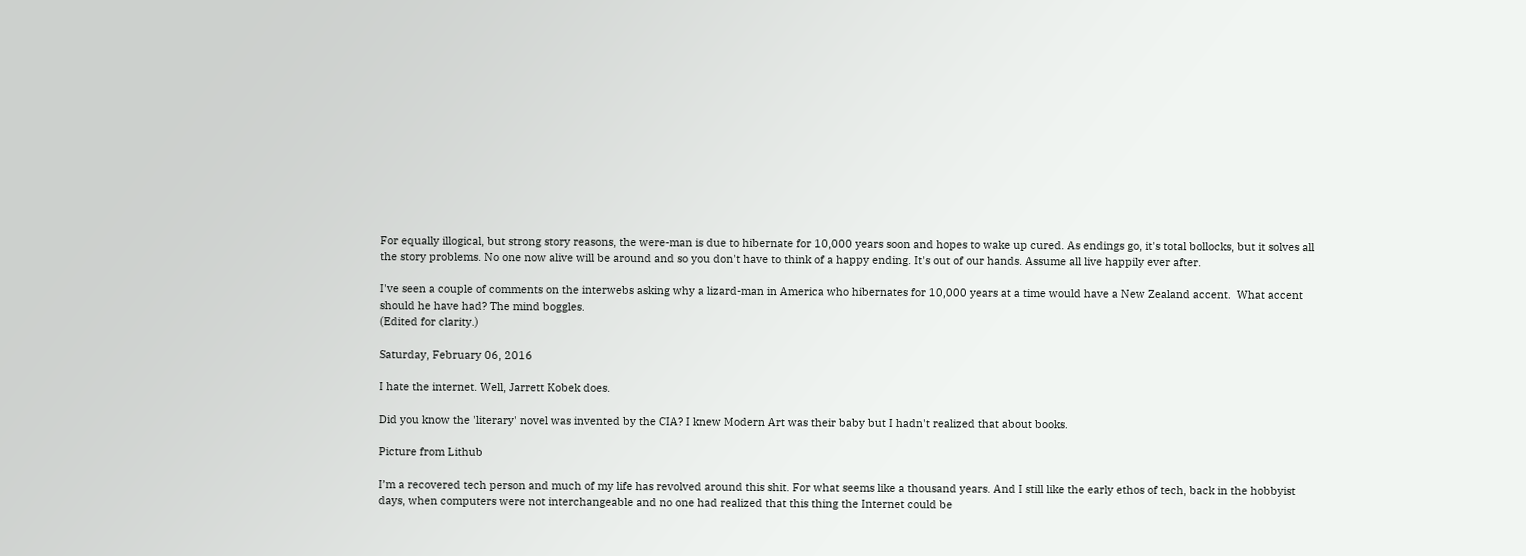For equally illogical, but strong story reasons, the were-man is due to hibernate for 10,000 years soon and hopes to wake up cured. As endings go, it's total bollocks, but it solves all the story problems. No one now alive will be around and so you don't have to think of a happy ending. It's out of our hands. Assume all live happily ever after.

I've seen a couple of comments on the interwebs asking why a lizard-man in America who hibernates for 10,000 years at a time would have a New Zealand accent.  What accent should he have had? The mind boggles.
(Edited for clarity.)

Saturday, February 06, 2016

I hate the internet. Well, Jarrett Kobek does.

Did you know the 'literary' novel was invented by the CIA? I knew Modern Art was their baby but I hadn't realized that about books.

Picture from Lithub

I’m a recovered tech person and much of my life has revolved around this shit. For what seems like a thousand years. And I still like the early ethos of tech, back in the hobbyist days, when computers were not interchangeable and no one had realized that this thing the Internet could be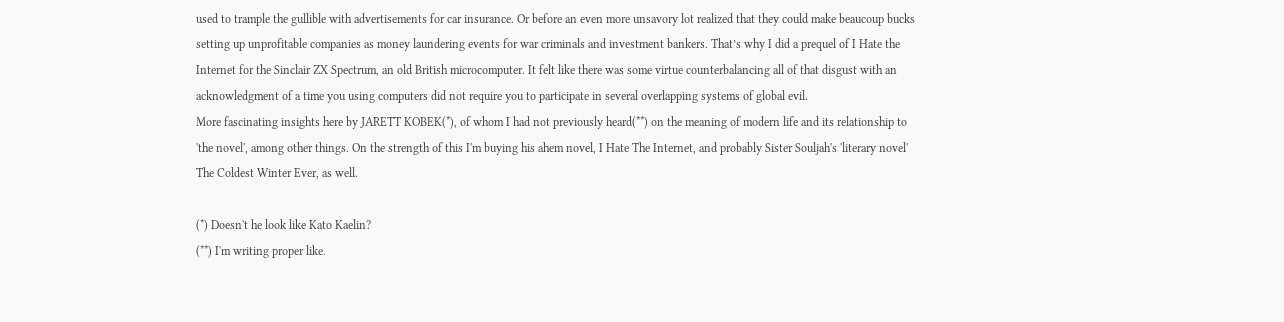used to trample the gullible with advertisements for car insurance. Or before an even more unsavory lot realized that they could make beaucoup bucks setting up unprofitable companies as money laundering events for war criminals and investment bankers. That’s why I did a prequel of I Hate the Internet for the Sinclair ZX Spectrum, an old British microcomputer. It felt like there was some virtue counterbalancing all of that disgust with an acknowledgment of a time you using computers did not require you to participate in several overlapping systems of global evil.
More fascinating insights here by JARETT KOBEK(*), of whom I had not previously heard(**) on the meaning of modern life and its relationship to 'the novel', among other things. On the strength of this I'm buying his ahem novel, I Hate The Internet, and probably Sister Souljah's 'literary novel' The Coldest Winter Ever, as well.

(*) Doesn't he look like Kato Kaelin?
(**) I'm writing proper like.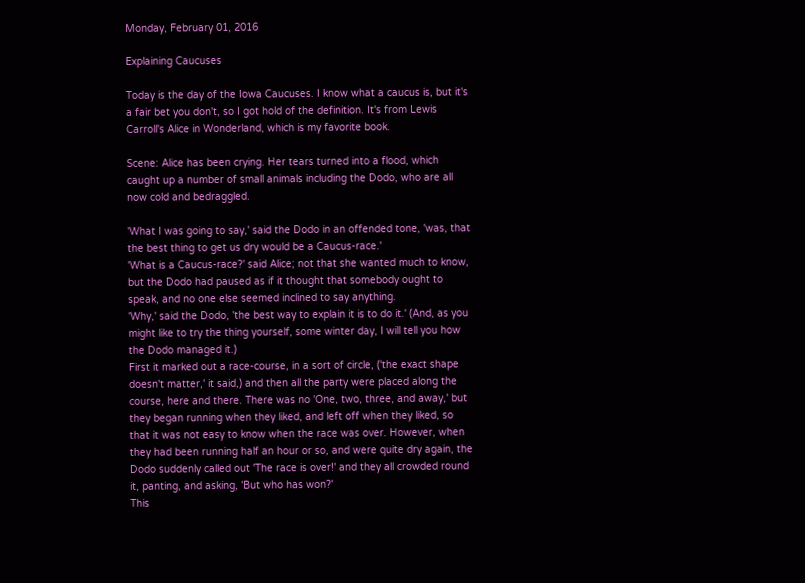Monday, February 01, 2016

Explaining Caucuses

Today is the day of the Iowa Caucuses. I know what a caucus is, but it's a fair bet you don't, so I got hold of the definition. It's from Lewis Carroll's Alice in Wonderland, which is my favorite book.

Scene: Alice has been crying. Her tears turned into a flood, which caught up a number of small animals including the Dodo, who are all now cold and bedraggled.

'What I was going to say,' said the Dodo in an offended tone, 'was, that the best thing to get us dry would be a Caucus-race.'
'What is a Caucus-race?' said Alice; not that she wanted much to know, but the Dodo had paused as if it thought that somebody ought to speak, and no one else seemed inclined to say anything.
'Why,' said the Dodo, 'the best way to explain it is to do it.' (And, as you might like to try the thing yourself, some winter day, I will tell you how the Dodo managed it.)
First it marked out a race-course, in a sort of circle, ('the exact shape doesn't matter,' it said,) and then all the party were placed along the course, here and there. There was no 'One, two, three, and away,' but they began running when they liked, and left off when they liked, so that it was not easy to know when the race was over. However, when they had been running half an hour or so, and were quite dry again, the Dodo suddenly called out 'The race is over!' and they all crowded round it, panting, and asking, 'But who has won?'
This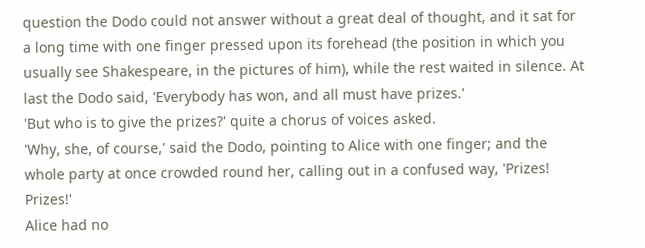question the Dodo could not answer without a great deal of thought, and it sat for a long time with one finger pressed upon its forehead (the position in which you usually see Shakespeare, in the pictures of him), while the rest waited in silence. At last the Dodo said, 'Everybody has won, and all must have prizes.'
'But who is to give the prizes?' quite a chorus of voices asked.
'Why, she, of course,' said the Dodo, pointing to Alice with one finger; and the whole party at once crowded round her, calling out in a confused way, 'Prizes! Prizes!'
Alice had no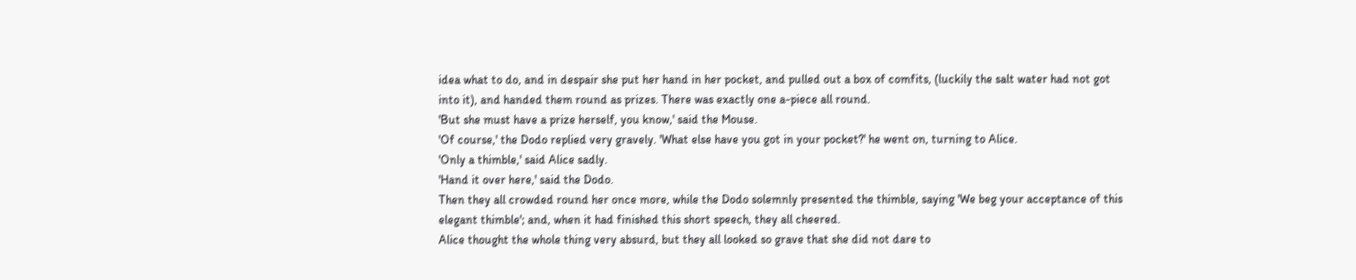idea what to do, and in despair she put her hand in her pocket, and pulled out a box of comfits, (luckily the salt water had not got into it), and handed them round as prizes. There was exactly one a-piece all round.
'But she must have a prize herself, you know,' said the Mouse.
'Of course,' the Dodo replied very gravely. 'What else have you got in your pocket?' he went on, turning to Alice.
'Only a thimble,' said Alice sadly.
'Hand it over here,' said the Dodo.
Then they all crowded round her once more, while the Dodo solemnly presented the thimble, saying 'We beg your acceptance of this elegant thimble'; and, when it had finished this short speech, they all cheered.
Alice thought the whole thing very absurd, but they all looked so grave that she did not dare to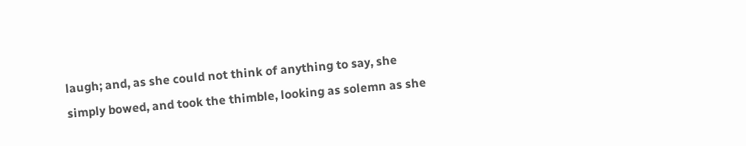laugh; and, as she could not think of anything to say, she simply bowed, and took the thimble, looking as solemn as she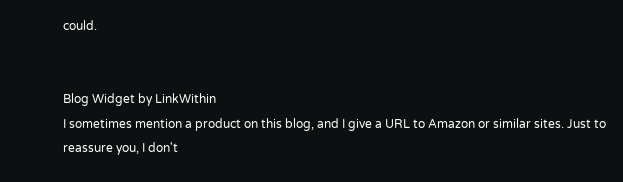could.


Blog Widget by LinkWithin
I sometimes mention a product on this blog, and I give a URL to Amazon or similar sites. Just to reassure you, I don't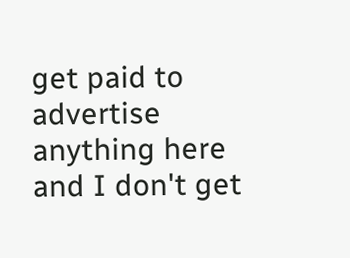get paid to advertise anything here and I don't get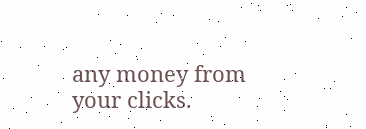any money from your clicks.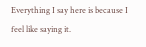Everything I say here is because I feel like saying it.